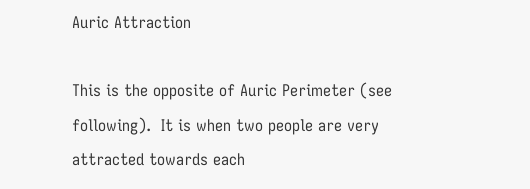Auric Attraction

This is the opposite of Auric Perimeter (see following).  It is when two people are very attracted towards each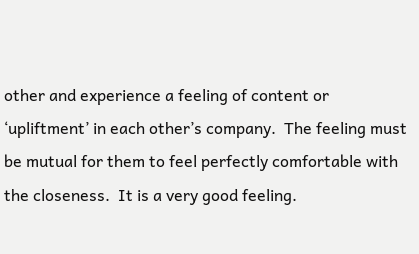other and experience a feeling of content or ‘upliftment’ in each other’s company.  The feeling must be mutual for them to feel perfectly comfortable with the closeness.  It is a very good feeling.